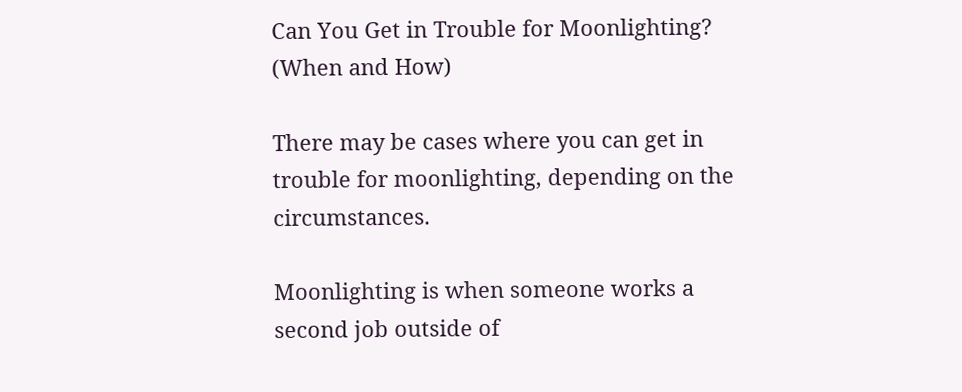Can You Get in Trouble for Moonlighting? (When and How)

There may be cases where you can get in trouble for moonlighting, depending on the circumstances.

Moonlighting is when someone works a second job outside of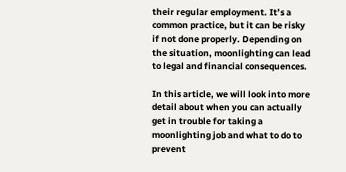their regular employment. It’s a common practice, but it can be risky if not done properly. Depending on the situation, moonlighting can lead to legal and financial consequences.

In this article, we will look into more detail about when you can actually get in trouble for taking a moonlighting job and what to do to prevent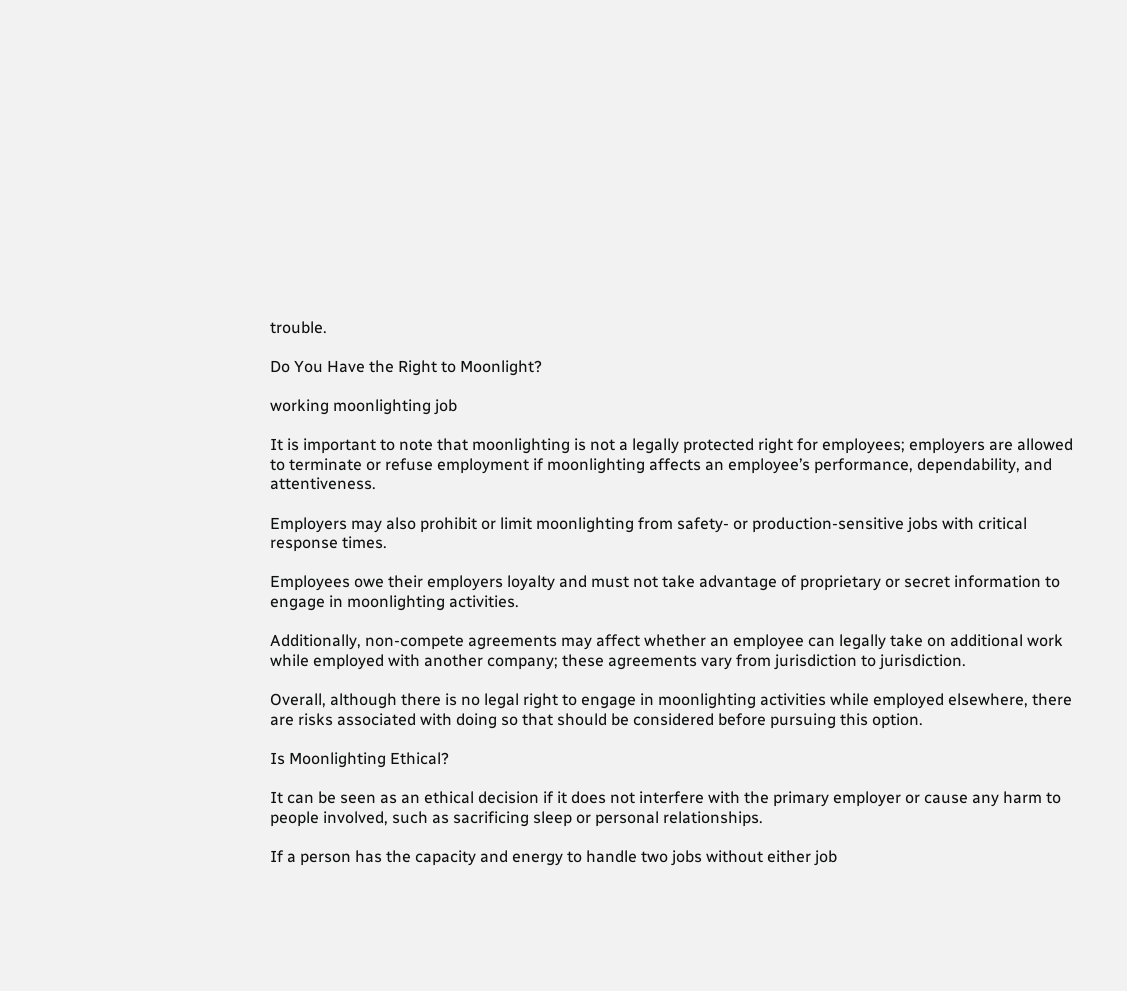trouble.

Do You Have the Right to Moonlight?

working moonlighting job

It is important to note that moonlighting is not a legally protected right for employees; employers are allowed to terminate or refuse employment if moonlighting affects an employee’s performance, dependability, and attentiveness.

Employers may also prohibit or limit moonlighting from safety- or production-sensitive jobs with critical response times.

Employees owe their employers loyalty and must not take advantage of proprietary or secret information to engage in moonlighting activities.

Additionally, non-compete agreements may affect whether an employee can legally take on additional work while employed with another company; these agreements vary from jurisdiction to jurisdiction.

Overall, although there is no legal right to engage in moonlighting activities while employed elsewhere, there are risks associated with doing so that should be considered before pursuing this option.

Is Moonlighting Ethical?

It can be seen as an ethical decision if it does not interfere with the primary employer or cause any harm to people involved, such as sacrificing sleep or personal relationships.

If a person has the capacity and energy to handle two jobs without either job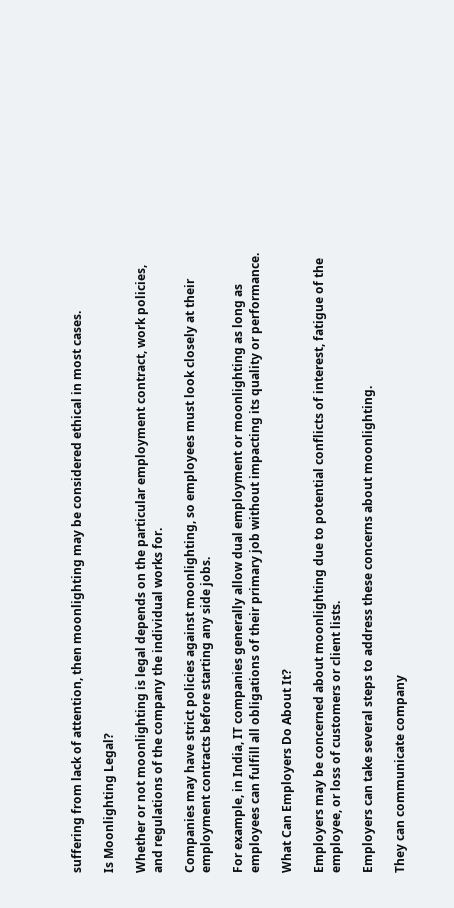suffering from lack of attention, then moonlighting may be considered ethical in most cases.

Is Moonlighting Legal?

Whether or not moonlighting is legal depends on the particular employment contract, work policies, and regulations of the company the individual works for.

Companies may have strict policies against moonlighting, so employees must look closely at their employment contracts before starting any side jobs.

For example, in India, IT companies generally allow dual employment or moonlighting as long as employees can fulfill all obligations of their primary job without impacting its quality or performance.

What Can Employers Do About It?

Employers may be concerned about moonlighting due to potential conflicts of interest, fatigue of the employee, or loss of customers or client lists.

Employers can take several steps to address these concerns about moonlighting.

They can communicate company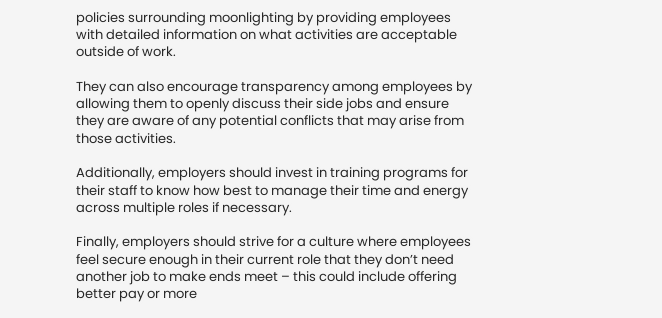policies surrounding moonlighting by providing employees with detailed information on what activities are acceptable outside of work.

They can also encourage transparency among employees by allowing them to openly discuss their side jobs and ensure they are aware of any potential conflicts that may arise from those activities.

Additionally, employers should invest in training programs for their staff to know how best to manage their time and energy across multiple roles if necessary.

Finally, employers should strive for a culture where employees feel secure enough in their current role that they don’t need another job to make ends meet – this could include offering better pay or more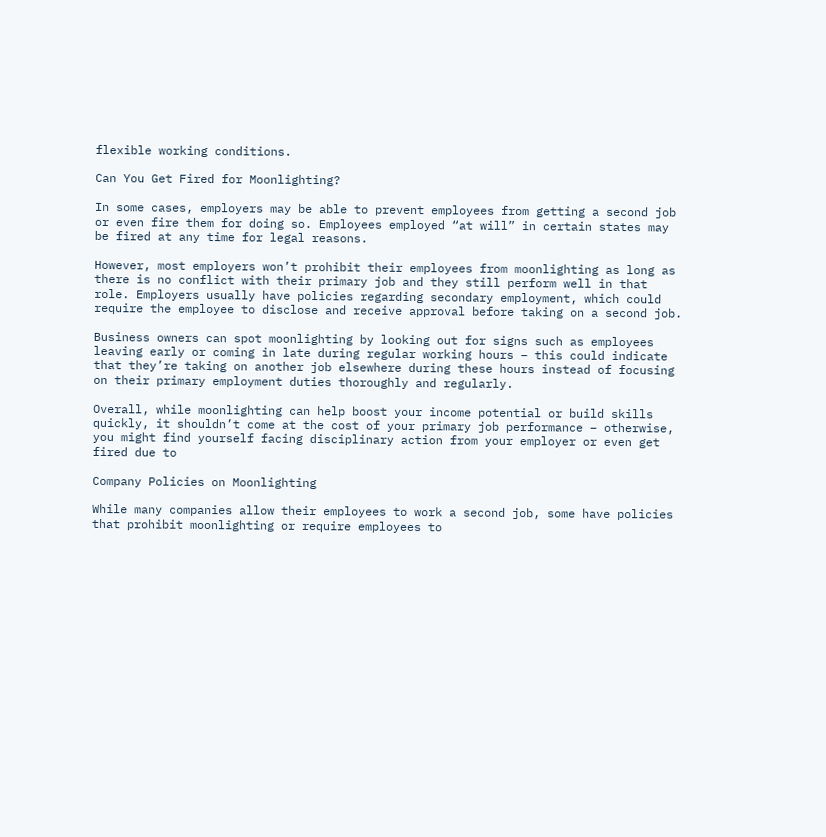flexible working conditions.

Can You Get Fired for Moonlighting?

In some cases, employers may be able to prevent employees from getting a second job or even fire them for doing so. Employees employed “at will” in certain states may be fired at any time for legal reasons.

However, most employers won’t prohibit their employees from moonlighting as long as there is no conflict with their primary job and they still perform well in that role. Employers usually have policies regarding secondary employment, which could require the employee to disclose and receive approval before taking on a second job.

Business owners can spot moonlighting by looking out for signs such as employees leaving early or coming in late during regular working hours – this could indicate that they’re taking on another job elsewhere during these hours instead of focusing on their primary employment duties thoroughly and regularly.

Overall, while moonlighting can help boost your income potential or build skills quickly, it shouldn’t come at the cost of your primary job performance – otherwise, you might find yourself facing disciplinary action from your employer or even get fired due to

Company Policies on Moonlighting

While many companies allow their employees to work a second job, some have policies that prohibit moonlighting or require employees to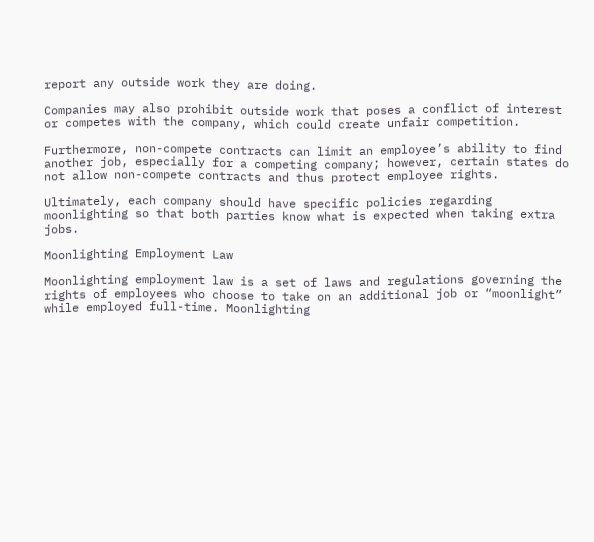report any outside work they are doing.

Companies may also prohibit outside work that poses a conflict of interest or competes with the company, which could create unfair competition.

Furthermore, non-compete contracts can limit an employee’s ability to find another job, especially for a competing company; however, certain states do not allow non-compete contracts and thus protect employee rights.

Ultimately, each company should have specific policies regarding moonlighting so that both parties know what is expected when taking extra jobs.

Moonlighting Employment Law

Moonlighting employment law is a set of laws and regulations governing the rights of employees who choose to take on an additional job or “moonlight” while employed full-time. Moonlighting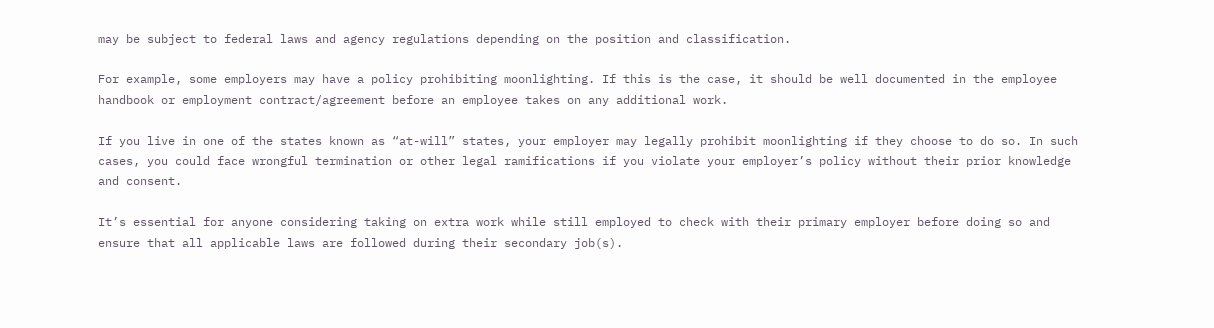may be subject to federal laws and agency regulations depending on the position and classification.

For example, some employers may have a policy prohibiting moonlighting. If this is the case, it should be well documented in the employee handbook or employment contract/agreement before an employee takes on any additional work.

If you live in one of the states known as “at-will” states, your employer may legally prohibit moonlighting if they choose to do so. In such cases, you could face wrongful termination or other legal ramifications if you violate your employer’s policy without their prior knowledge and consent.

It’s essential for anyone considering taking on extra work while still employed to check with their primary employer before doing so and ensure that all applicable laws are followed during their secondary job(s).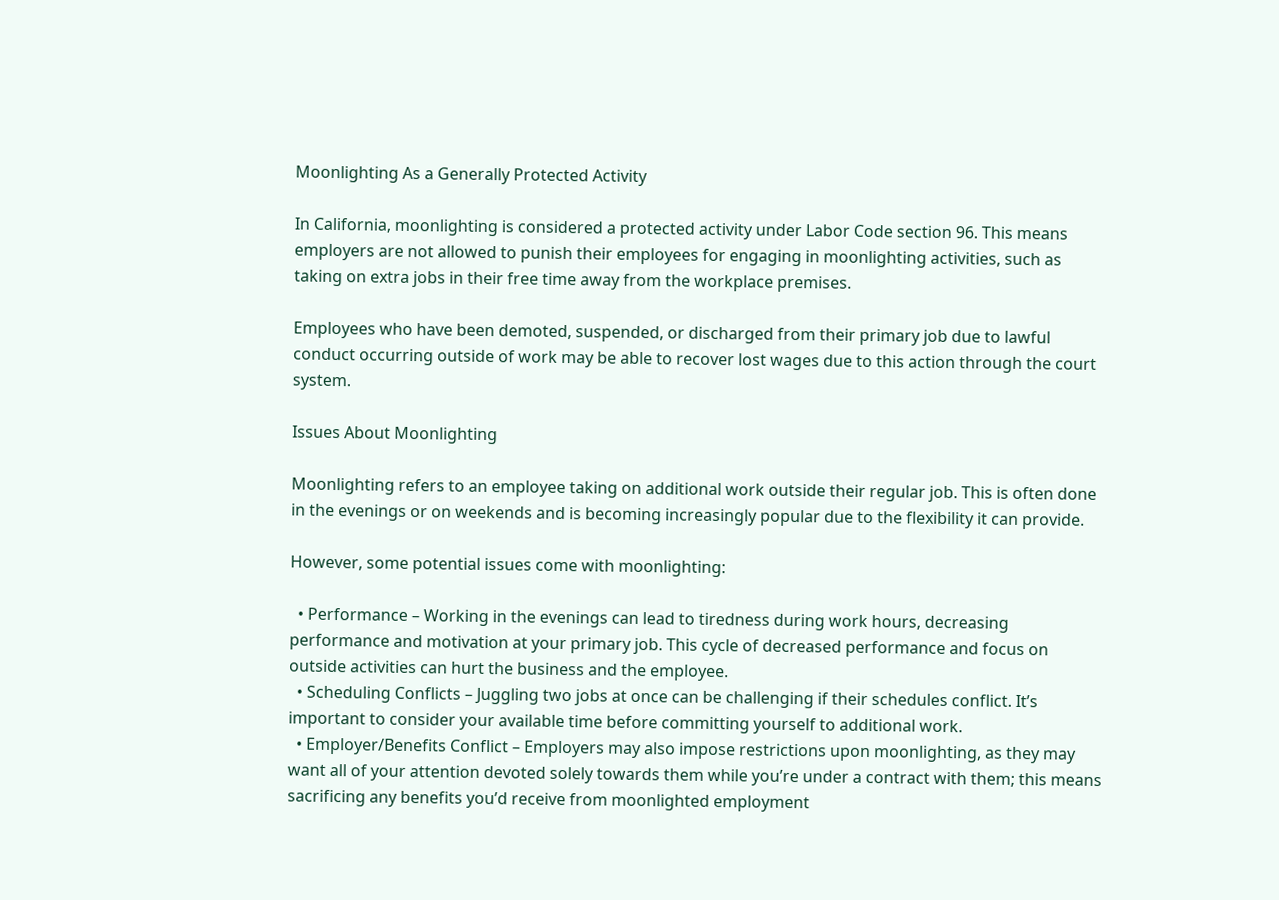Moonlighting As a Generally Protected Activity

In California, moonlighting is considered a protected activity under Labor Code section 96. This means employers are not allowed to punish their employees for engaging in moonlighting activities, such as taking on extra jobs in their free time away from the workplace premises.

Employees who have been demoted, suspended, or discharged from their primary job due to lawful conduct occurring outside of work may be able to recover lost wages due to this action through the court system.

Issues About Moonlighting

Moonlighting refers to an employee taking on additional work outside their regular job. This is often done in the evenings or on weekends and is becoming increasingly popular due to the flexibility it can provide.

However, some potential issues come with moonlighting:

  • Performance – Working in the evenings can lead to tiredness during work hours, decreasing performance and motivation at your primary job. This cycle of decreased performance and focus on outside activities can hurt the business and the employee.
  • Scheduling Conflicts – Juggling two jobs at once can be challenging if their schedules conflict. It’s important to consider your available time before committing yourself to additional work.
  • Employer/Benefits Conflict – Employers may also impose restrictions upon moonlighting, as they may want all of your attention devoted solely towards them while you’re under a contract with them; this means sacrificing any benefits you’d receive from moonlighted employment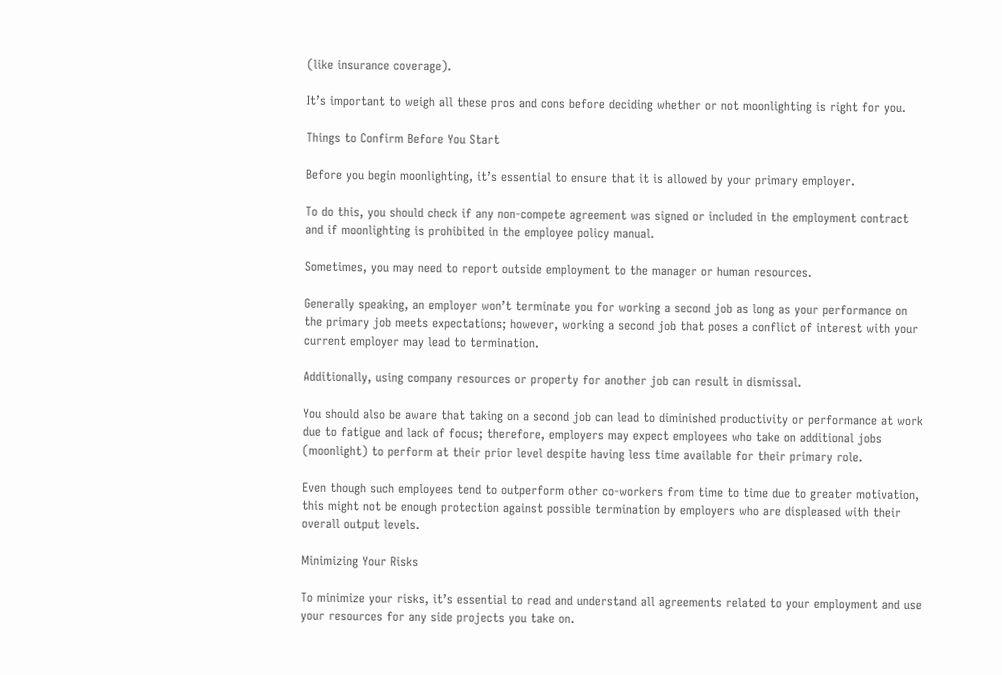(like insurance coverage).

It’s important to weigh all these pros and cons before deciding whether or not moonlighting is right for you.

Things to Confirm Before You Start

Before you begin moonlighting, it’s essential to ensure that it is allowed by your primary employer.

To do this, you should check if any non-compete agreement was signed or included in the employment contract and if moonlighting is prohibited in the employee policy manual.

Sometimes, you may need to report outside employment to the manager or human resources.

Generally speaking, an employer won’t terminate you for working a second job as long as your performance on the primary job meets expectations; however, working a second job that poses a conflict of interest with your current employer may lead to termination.

Additionally, using company resources or property for another job can result in dismissal.

You should also be aware that taking on a second job can lead to diminished productivity or performance at work due to fatigue and lack of focus; therefore, employers may expect employees who take on additional jobs (moonlight) to perform at their prior level despite having less time available for their primary role.

Even though such employees tend to outperform other co-workers from time to time due to greater motivation, this might not be enough protection against possible termination by employers who are displeased with their overall output levels.

Minimizing Your Risks

To minimize your risks, it’s essential to read and understand all agreements related to your employment and use your resources for any side projects you take on.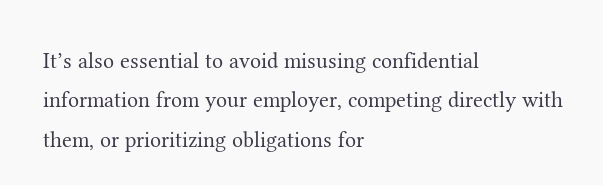It’s also essential to avoid misusing confidential information from your employer, competing directly with them, or prioritizing obligations for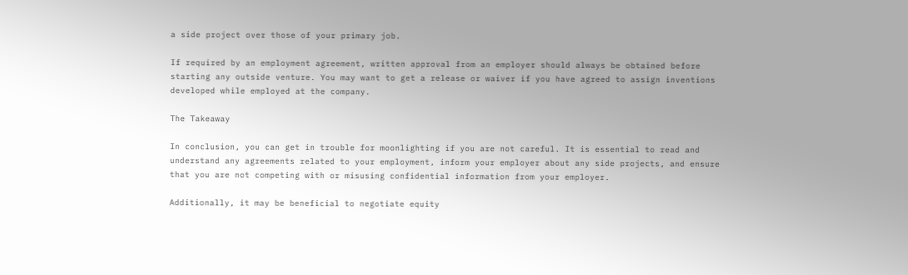a side project over those of your primary job.

If required by an employment agreement, written approval from an employer should always be obtained before starting any outside venture. You may want to get a release or waiver if you have agreed to assign inventions developed while employed at the company.

The Takeaway

In conclusion, you can get in trouble for moonlighting if you are not careful. It is essential to read and understand any agreements related to your employment, inform your employer about any side projects, and ensure that you are not competing with or misusing confidential information from your employer.

Additionally, it may be beneficial to negotiate equity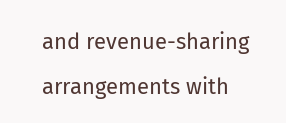and revenue-sharing arrangements with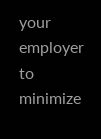your employer to minimize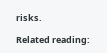risks.

Related reading: